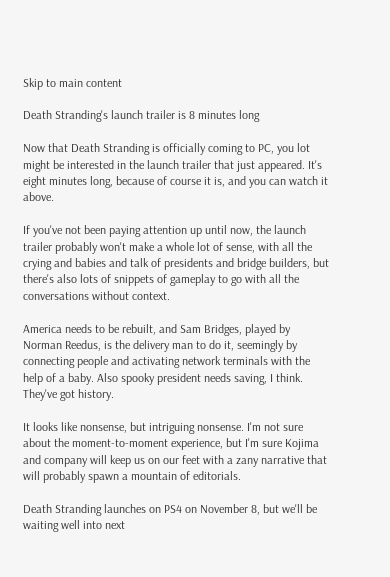Skip to main content

Death Stranding's launch trailer is 8 minutes long

Now that Death Stranding is officially coming to PC, you lot might be interested in the launch trailer that just appeared. It's eight minutes long, because of course it is, and you can watch it above.

If you've not been paying attention up until now, the launch trailer probably won't make a whole lot of sense, with all the crying and babies and talk of presidents and bridge builders, but there's also lots of snippets of gameplay to go with all the conversations without context.

America needs to be rebuilt, and Sam Bridges, played by Norman Reedus, is the delivery man to do it, seemingly by connecting people and activating network terminals with the help of a baby. Also spooky president needs saving, I think. They've got history.

It looks like nonsense, but intriguing nonsense. I'm not sure about the moment-to-moment experience, but I'm sure Kojima and company will keep us on our feet with a zany narrative that will probably spawn a mountain of editorials.

Death Stranding launches on PS4 on November 8, but we'll be waiting well into next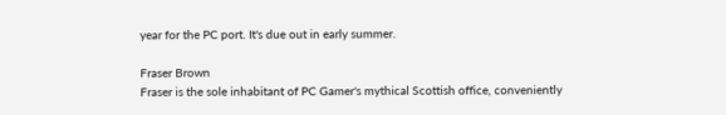year for the PC port. It's due out in early summer.

Fraser Brown
Fraser is the sole inhabitant of PC Gamer's mythical Scottish office, conveniently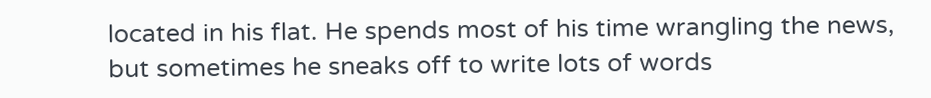located in his flat. He spends most of his time wrangling the news, but sometimes he sneaks off to write lots of words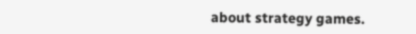about strategy games.